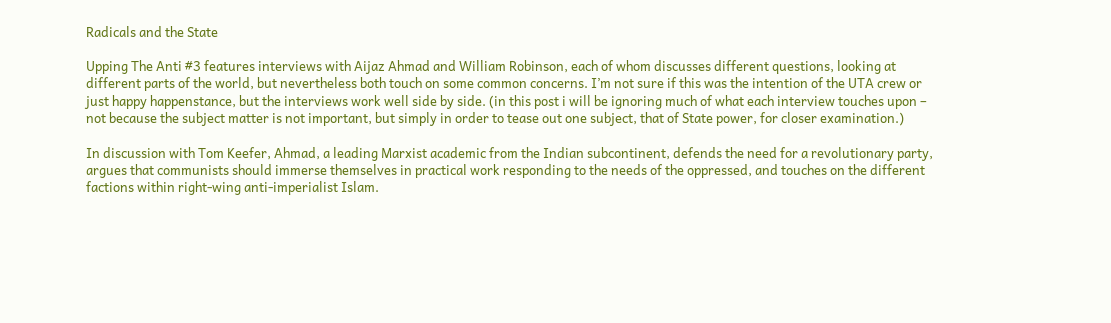Radicals and the State

Upping The Anti #3 features interviews with Aijaz Ahmad and William Robinson, each of whom discusses different questions, looking at different parts of the world, but nevertheless both touch on some common concerns. I’m not sure if this was the intention of the UTA crew or just happy happenstance, but the interviews work well side by side. (in this post i will be ignoring much of what each interview touches upon – not because the subject matter is not important, but simply in order to tease out one subject, that of State power, for closer examination.)

In discussion with Tom Keefer, Ahmad, a leading Marxist academic from the Indian subcontinent, defends the need for a revolutionary party, argues that communists should immerse themselves in practical work responding to the needs of the oppressed, and touches on the different factions within right-wing anti-imperialist Islam.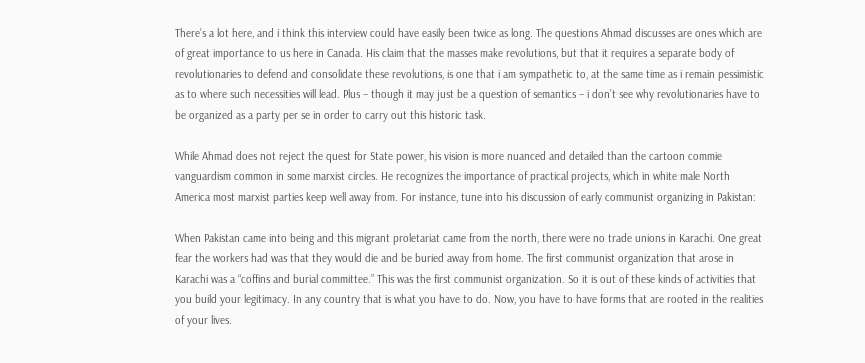There’s a lot here, and i think this interview could have easily been twice as long. The questions Ahmad discusses are ones which are of great importance to us here in Canada. His claim that the masses make revolutions, but that it requires a separate body of revolutionaries to defend and consolidate these revolutions, is one that i am sympathetic to, at the same time as i remain pessimistic as to where such necessities will lead. Plus – though it may just be a question of semantics – i don’t see why revolutionaries have to be organized as a party per se in order to carry out this historic task.

While Ahmad does not reject the quest for State power, his vision is more nuanced and detailed than the cartoon commie vanguardism common in some marxist circles. He recognizes the importance of practical projects, which in white male North America most marxist parties keep well away from. For instance, tune into his discussion of early communist organizing in Pakistan:

When Pakistan came into being and this migrant proletariat came from the north, there were no trade unions in Karachi. One great fear the workers had was that they would die and be buried away from home. The first communist organization that arose in Karachi was a “coffins and burial committee.” This was the first communist organization. So it is out of these kinds of activities that you build your legitimacy. In any country that is what you have to do. Now, you have to have forms that are rooted in the realities of your lives.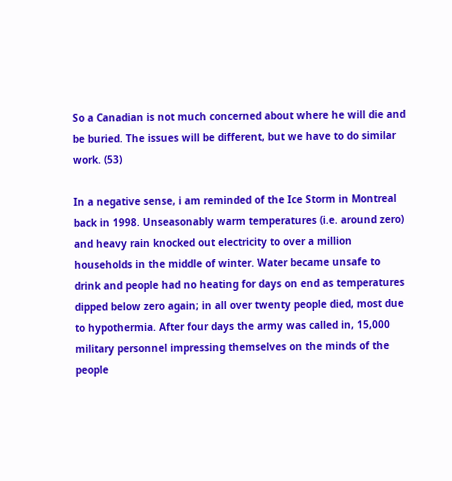So a Canadian is not much concerned about where he will die and be buried. The issues will be different, but we have to do similar work. (53)

In a negative sense, i am reminded of the Ice Storm in Montreal back in 1998. Unseasonably warm temperatures (i.e. around zero) and heavy rain knocked out electricity to over a million households in the middle of winter. Water became unsafe to drink and people had no heating for days on end as temperatures dipped below zero again; in all over twenty people died, most due to hypothermia. After four days the army was called in, 15,000 military personnel impressing themselves on the minds of the people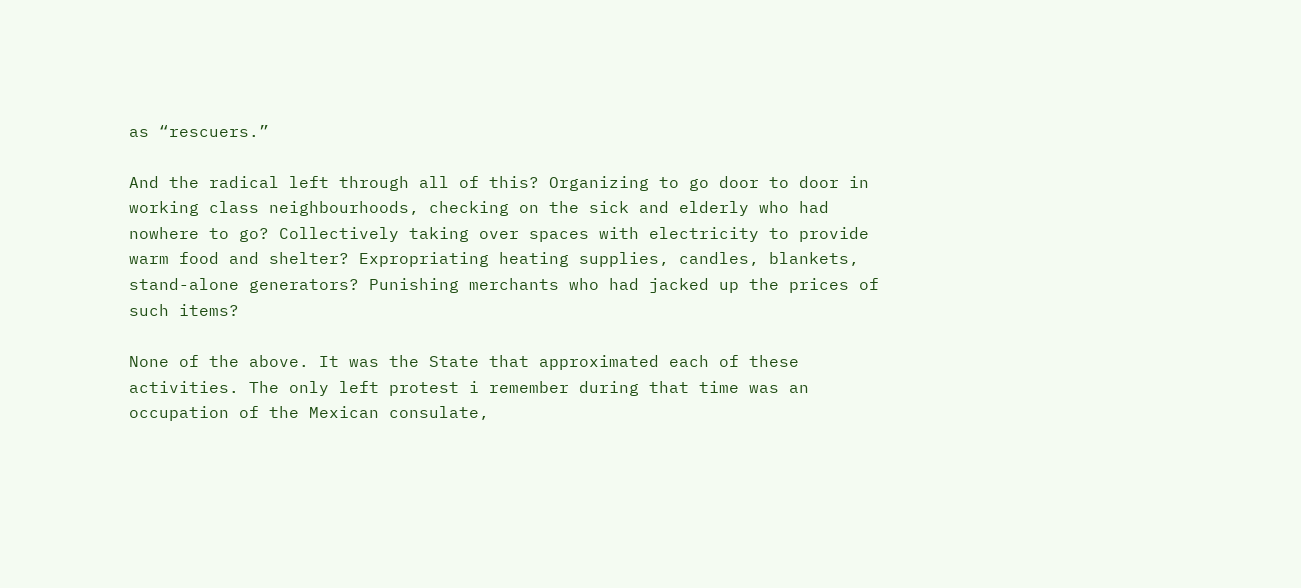as “rescuers.”

And the radical left through all of this? Organizing to go door to door in working class neighbourhoods, checking on the sick and elderly who had nowhere to go? Collectively taking over spaces with electricity to provide warm food and shelter? Expropriating heating supplies, candles, blankets, stand-alone generators? Punishing merchants who had jacked up the prices of such items?

None of the above. It was the State that approximated each of these activities. The only left protest i remember during that time was an occupation of the Mexican consulate,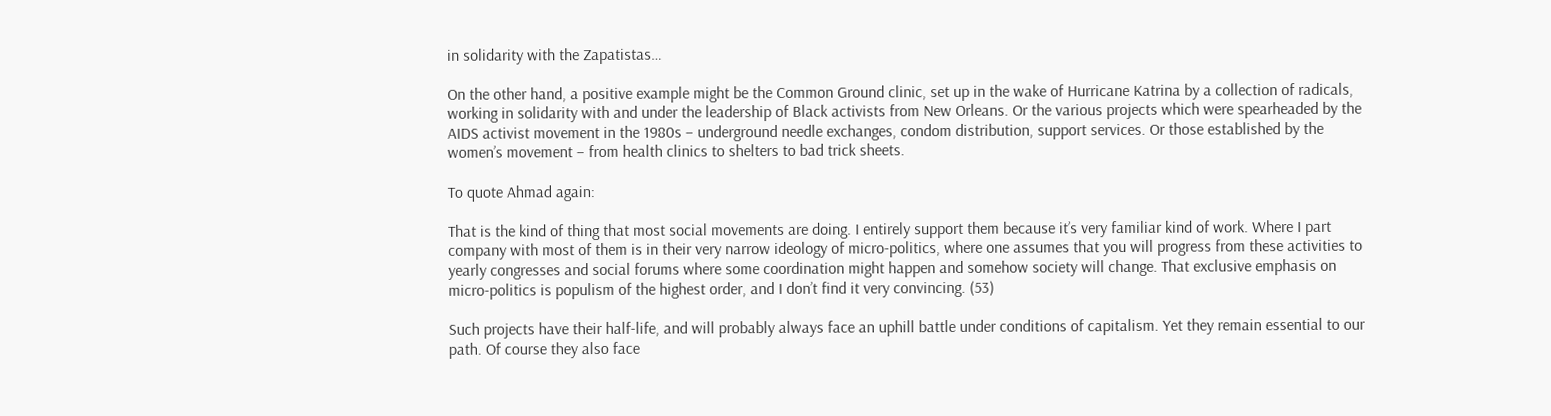in solidarity with the Zapatistas…

On the other hand, a positive example might be the Common Ground clinic, set up in the wake of Hurricane Katrina by a collection of radicals, working in solidarity with and under the leadership of Black activists from New Orleans. Or the various projects which were spearheaded by the AIDS activist movement in the 1980s – underground needle exchanges, condom distribution, support services. Or those established by the women’s movement – from health clinics to shelters to bad trick sheets.

To quote Ahmad again:

That is the kind of thing that most social movements are doing. I entirely support them because it’s very familiar kind of work. Where I part company with most of them is in their very narrow ideology of micro-politics, where one assumes that you will progress from these activities to yearly congresses and social forums where some coordination might happen and somehow society will change. That exclusive emphasis on micro-politics is populism of the highest order, and I don’t find it very convincing. (53)

Such projects have their half-life, and will probably always face an uphill battle under conditions of capitalism. Yet they remain essential to our path. Of course they also face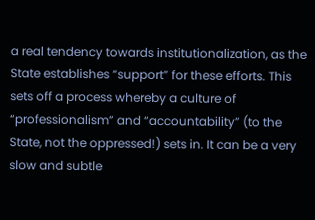a real tendency towards institutionalization, as the State establishes “support” for these efforts. This sets off a process whereby a culture of “professionalism” and “accountability” (to the State, not the oppressed!) sets in. It can be a very slow and subtle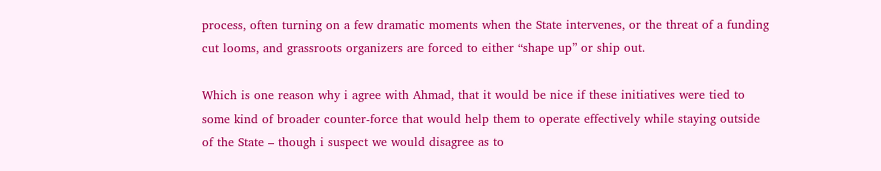process, often turning on a few dramatic moments when the State intervenes, or the threat of a funding cut looms, and grassroots organizers are forced to either “shape up” or ship out.

Which is one reason why i agree with Ahmad, that it would be nice if these initiatives were tied to some kind of broader counter-force that would help them to operate effectively while staying outside of the State – though i suspect we would disagree as to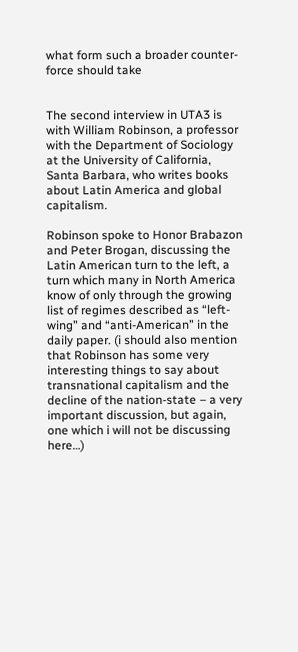what form such a broader counter-force should take


The second interview in UTA3 is with William Robinson, a professor with the Department of Sociology at the University of California, Santa Barbara, who writes books about Latin America and global capitalism.

Robinson spoke to Honor Brabazon and Peter Brogan, discussing the Latin American turn to the left, a turn which many in North America know of only through the growing list of regimes described as “left-wing” and “anti-American” in the daily paper. (i should also mention that Robinson has some very interesting things to say about transnational capitalism and the decline of the nation-state – a very important discussion, but again, one which i will not be discussing here…)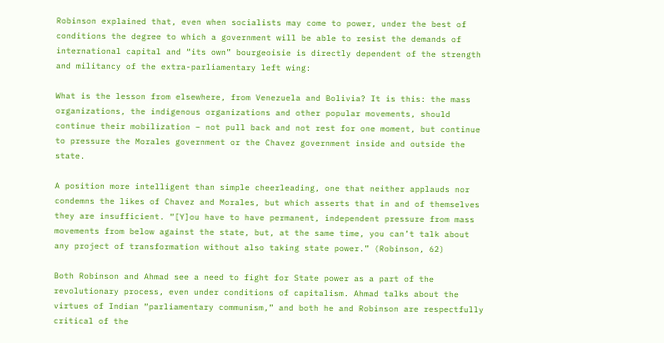Robinson explained that, even when socialists may come to power, under the best of conditions the degree to which a government will be able to resist the demands of international capital and “its own” bourgeoisie is directly dependent of the strength and militancy of the extra-parliamentary left wing:

What is the lesson from elsewhere, from Venezuela and Bolivia? It is this: the mass organizations, the indigenous organizations and other popular movements, should continue their mobilization – not pull back and not rest for one moment, but continue to pressure the Morales government or the Chavez government inside and outside the state.

A position more intelligent than simple cheerleading, one that neither applauds nor condemns the likes of Chavez and Morales, but which asserts that in and of themselves they are insufficient. “[Y]ou have to have permanent, independent pressure from mass movements from below against the state, but, at the same time, you can’t talk about any project of transformation without also taking state power.” (Robinson, 62)

Both Robinson and Ahmad see a need to fight for State power as a part of the revolutionary process, even under conditions of capitalism. Ahmad talks about the virtues of Indian “parliamentary communism,” and both he and Robinson are respectfully critical of the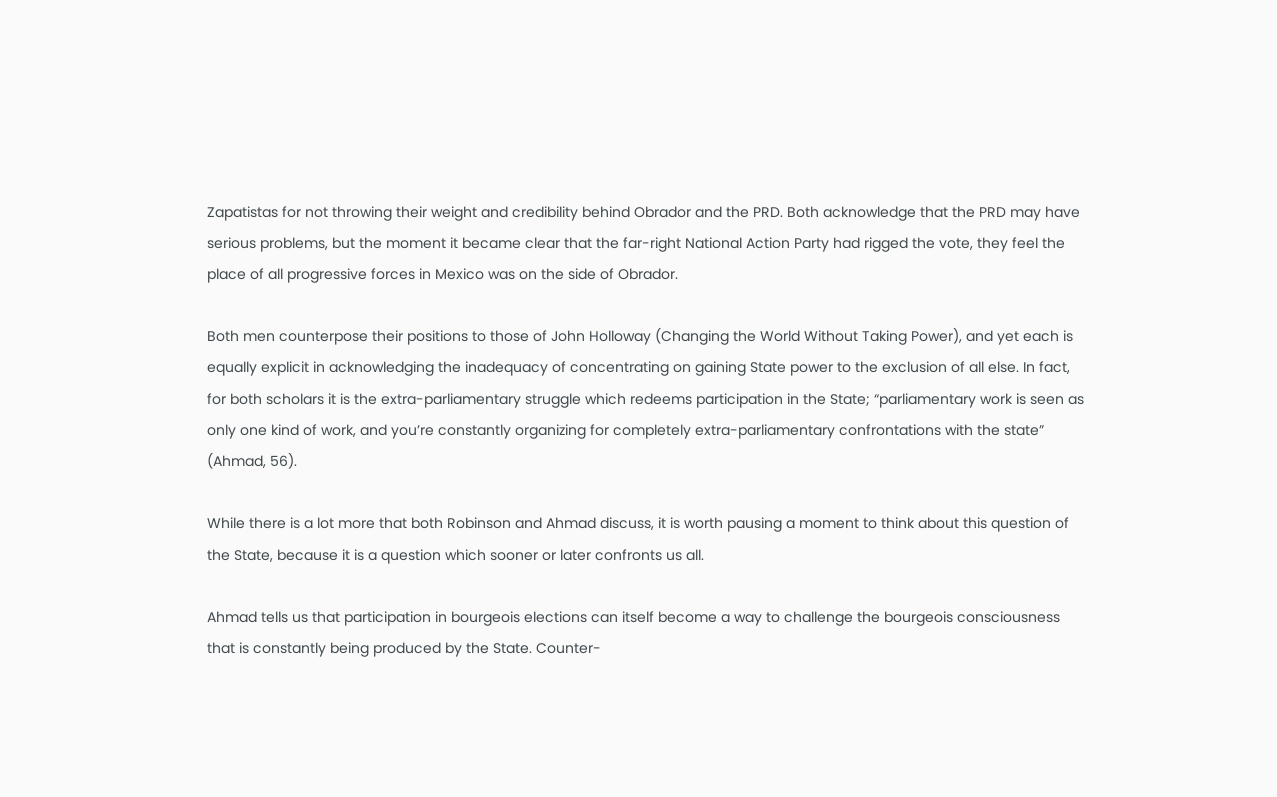Zapatistas for not throwing their weight and credibility behind Obrador and the PRD. Both acknowledge that the PRD may have serious problems, but the moment it became clear that the far-right National Action Party had rigged the vote, they feel the place of all progressive forces in Mexico was on the side of Obrador.

Both men counterpose their positions to those of John Holloway (Changing the World Without Taking Power), and yet each is equally explicit in acknowledging the inadequacy of concentrating on gaining State power to the exclusion of all else. In fact, for both scholars it is the extra-parliamentary struggle which redeems participation in the State; “parliamentary work is seen as only one kind of work, and you’re constantly organizing for completely extra-parliamentary confrontations with the state” (Ahmad, 56).

While there is a lot more that both Robinson and Ahmad discuss, it is worth pausing a moment to think about this question of the State, because it is a question which sooner or later confronts us all.

Ahmad tells us that participation in bourgeois elections can itself become a way to challenge the bourgeois consciousness that is constantly being produced by the State. Counter-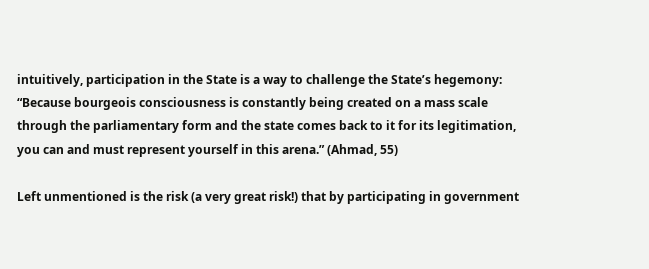intuitively, participation in the State is a way to challenge the State’s hegemony: “Because bourgeois consciousness is constantly being created on a mass scale through the parliamentary form and the state comes back to it for its legitimation, you can and must represent yourself in this arena.” (Ahmad, 55)

Left unmentioned is the risk (a very great risk!) that by participating in government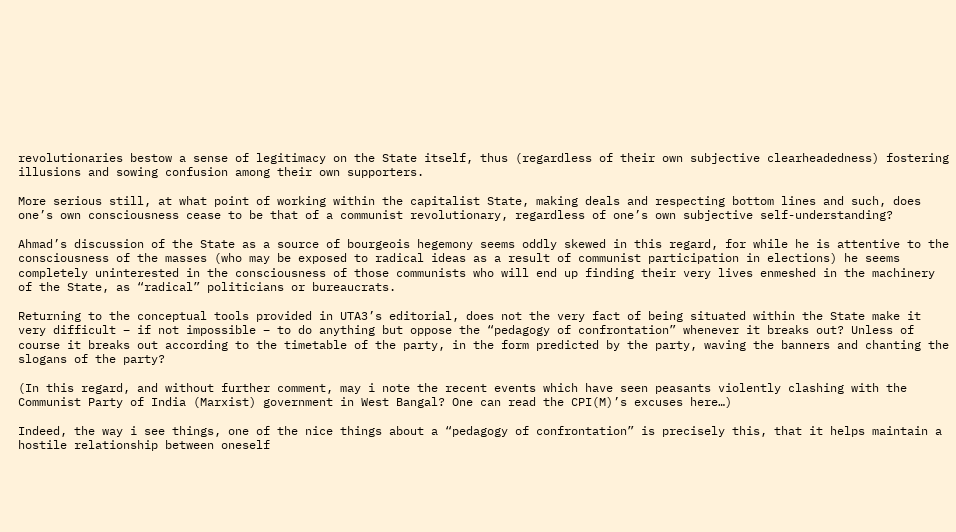revolutionaries bestow a sense of legitimacy on the State itself, thus (regardless of their own subjective clearheadedness) fostering illusions and sowing confusion among their own supporters.

More serious still, at what point of working within the capitalist State, making deals and respecting bottom lines and such, does one’s own consciousness cease to be that of a communist revolutionary, regardless of one’s own subjective self-understanding?

Ahmad’s discussion of the State as a source of bourgeois hegemony seems oddly skewed in this regard, for while he is attentive to the consciousness of the masses (who may be exposed to radical ideas as a result of communist participation in elections) he seems completely uninterested in the consciousness of those communists who will end up finding their very lives enmeshed in the machinery of the State, as “radical” politicians or bureaucrats.

Returning to the conceptual tools provided in UTA3’s editorial, does not the very fact of being situated within the State make it very difficult – if not impossible – to do anything but oppose the “pedagogy of confrontation” whenever it breaks out? Unless of course it breaks out according to the timetable of the party, in the form predicted by the party, waving the banners and chanting the slogans of the party?

(In this regard, and without further comment, may i note the recent events which have seen peasants violently clashing with the Communist Party of India (Marxist) government in West Bangal? One can read the CPI(M)’s excuses here…)

Indeed, the way i see things, one of the nice things about a “pedagogy of confrontation” is precisely this, that it helps maintain a hostile relationship between oneself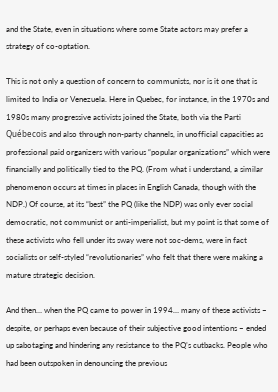and the State, even in situations where some State actors may prefer a strategy of co-optation.

This is not only a question of concern to communists, nor is it one that is limited to India or Venezuela. Here in Quebec, for instance, in the 1970s and 1980s many progressive activists joined the State, both via the Parti Québecois and also through non-party channels, in unofficial capacities as professional paid organizers with various “popular organizations” which were financially and politically tied to the PQ. (From what i understand, a similar phenomenon occurs at times in places in English Canada, though with the NDP.) Of course, at its “best” the PQ (like the NDP) was only ever social democratic, not communist or anti-imperialist, but my point is that some of these activists who fell under its sway were not soc-dems, were in fact socialists or self-styled “revolutionaries” who felt that there were making a mature strategic decision.

And then… when the PQ came to power in 1994… many of these activists – despite, or perhaps even because of their subjective good intentions – ended up sabotaging and hindering any resistance to the PQ’s cutbacks. People who had been outspoken in denouncing the previous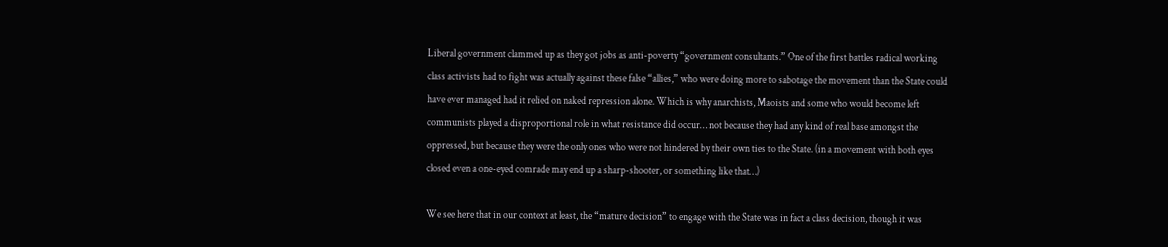Liberal government clammed up as they got jobs as anti-poverty “government consultants.” One of the first battles radical working class activists had to fight was actually against these false “allies,” who were doing more to sabotage the movement than the State could have ever managed had it relied on naked repression alone. Which is why anarchists, Maoists and some who would become left communists played a disproportional role in what resistance did occur… not because they had any kind of real base amongst the oppressed, but because they were the only ones who were not hindered by their own ties to the State. (in a movement with both eyes closed even a one-eyed comrade may end up a sharp-shooter, or something like that…)

We see here that in our context at least, the “mature decision” to engage with the State was in fact a class decision, though it was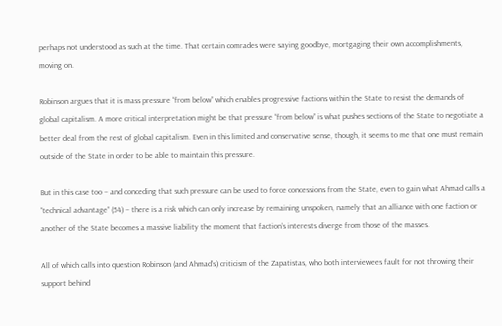perhaps not understood as such at the time. That certain comrades were saying goodbye, mortgaging their own accomplishments, moving on.

Robinson argues that it is mass pressure “from below” which enables progressive factions within the State to resist the demands of global capitalism. A more critical interpretation might be that pressure “from below” is what pushes sections of the State to negotiate a better deal from the rest of global capitalism. Even in this limited and conservative sense, though, it seems to me that one must remain outside of the State in order to be able to maintain this pressure.

But in this case too – and conceding that such pressure can be used to force concessions from the State, even to gain what Ahmad calls a “technical advantage” (54) – there is a risk which can only increase by remaining unspoken, namely that an alliance with one faction or another of the State becomes a massive liability the moment that faction’s interests diverge from those of the masses.

All of which calls into question Robinson (and Ahmad’s) criticism of the Zapatistas, who both interviewees fault for not throwing their support behind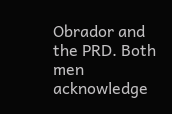Obrador and the PRD. Both men acknowledge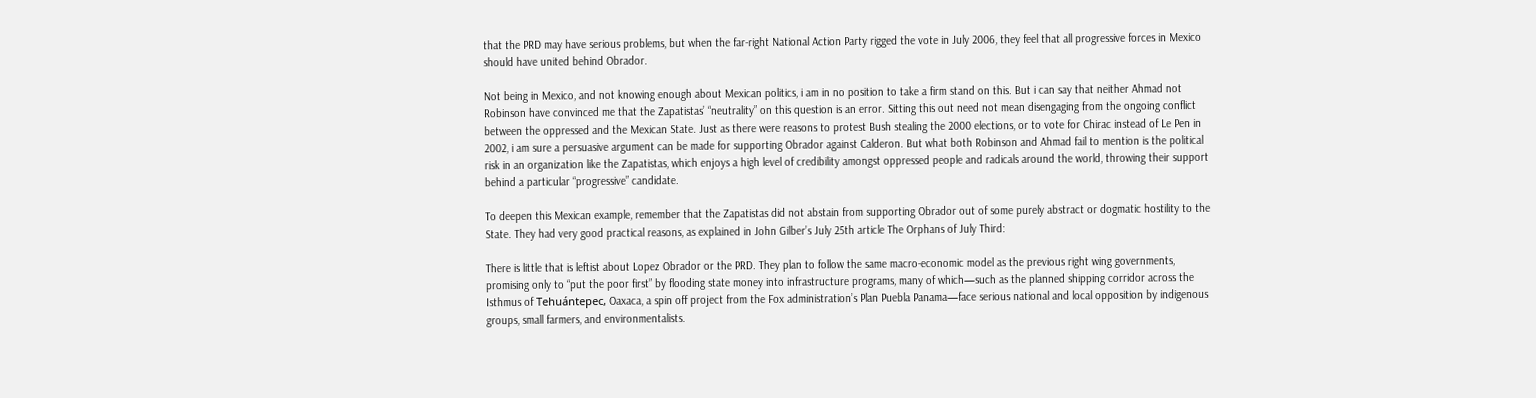that the PRD may have serious problems, but when the far-right National Action Party rigged the vote in July 2006, they feel that all progressive forces in Mexico should have united behind Obrador.

Not being in Mexico, and not knowing enough about Mexican politics, i am in no position to take a firm stand on this. But i can say that neither Ahmad not Robinson have convinced me that the Zapatistas’ “neutrality” on this question is an error. Sitting this out need not mean disengaging from the ongoing conflict between the oppressed and the Mexican State. Just as there were reasons to protest Bush stealing the 2000 elections, or to vote for Chirac instead of Le Pen in 2002, i am sure a persuasive argument can be made for supporting Obrador against Calderon. But what both Robinson and Ahmad fail to mention is the political risk in an organization like the Zapatistas, which enjoys a high level of credibility amongst oppressed people and radicals around the world, throwing their support behind a particular “progressive” candidate.

To deepen this Mexican example, remember that the Zapatistas did not abstain from supporting Obrador out of some purely abstract or dogmatic hostility to the State. They had very good practical reasons, as explained in John Gilber’s July 25th article The Orphans of July Third:

There is little that is leftist about Lopez Obrador or the PRD. They plan to follow the same macro-economic model as the previous right wing governments, promising only to “put the poor first” by flooding state money into infrastructure programs, many of which—such as the planned shipping corridor across the Isthmus of Tehuántepec, Oaxaca, a spin off project from the Fox administration’s Plan Puebla Panama—face serious national and local opposition by indigenous groups, small farmers, and environmentalists.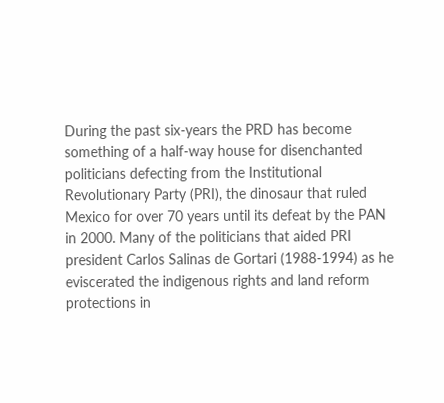During the past six-years the PRD has become something of a half-way house for disenchanted politicians defecting from the Institutional Revolutionary Party (PRI), the dinosaur that ruled Mexico for over 70 years until its defeat by the PAN in 2000. Many of the politicians that aided PRI president Carlos Salinas de Gortari (1988-1994) as he eviscerated the indigenous rights and land reform protections in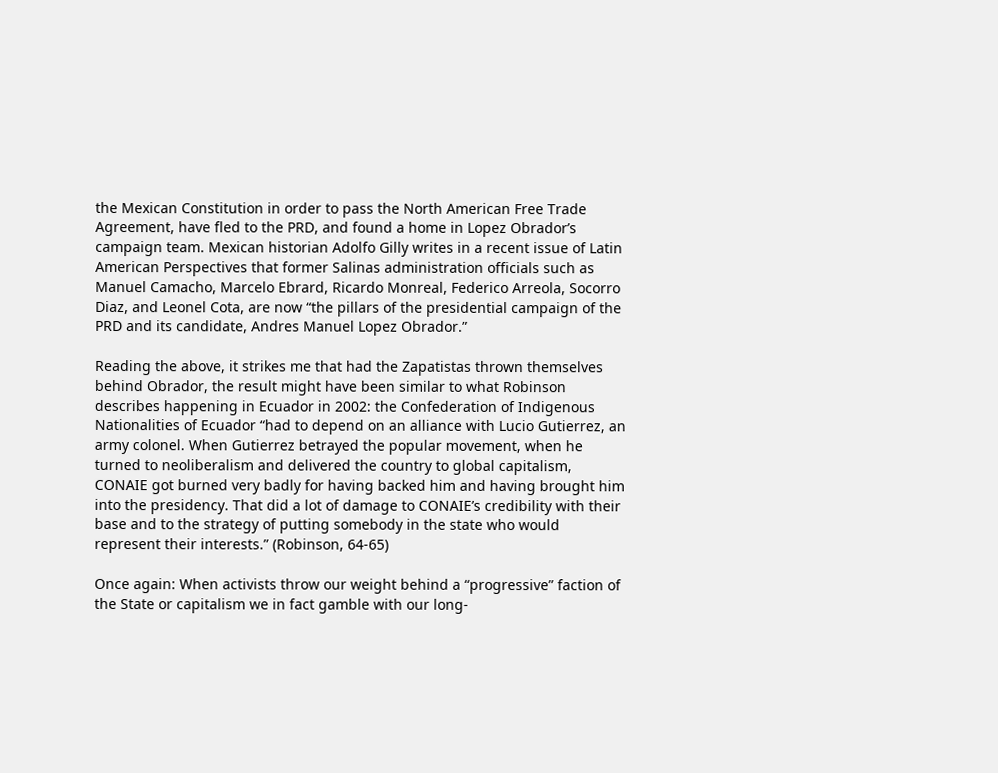the Mexican Constitution in order to pass the North American Free Trade Agreement, have fled to the PRD, and found a home in Lopez Obrador’s campaign team. Mexican historian Adolfo Gilly writes in a recent issue of Latin American Perspectives that former Salinas administration officials such as Manuel Camacho, Marcelo Ebrard, Ricardo Monreal, Federico Arreola, Socorro Diaz, and Leonel Cota, are now “the pillars of the presidential campaign of the PRD and its candidate, Andres Manuel Lopez Obrador.”

Reading the above, it strikes me that had the Zapatistas thrown themselves behind Obrador, the result might have been similar to what Robinson describes happening in Ecuador in 2002: the Confederation of Indigenous Nationalities of Ecuador “had to depend on an alliance with Lucio Gutierrez, an army colonel. When Gutierrez betrayed the popular movement, when he turned to neoliberalism and delivered the country to global capitalism, CONAIE got burned very badly for having backed him and having brought him into the presidency. That did a lot of damage to CONAIE’s credibility with their base and to the strategy of putting somebody in the state who would represent their interests.” (Robinson, 64-65)

Once again: When activists throw our weight behind a “progressive” faction of the State or capitalism we in fact gamble with our long-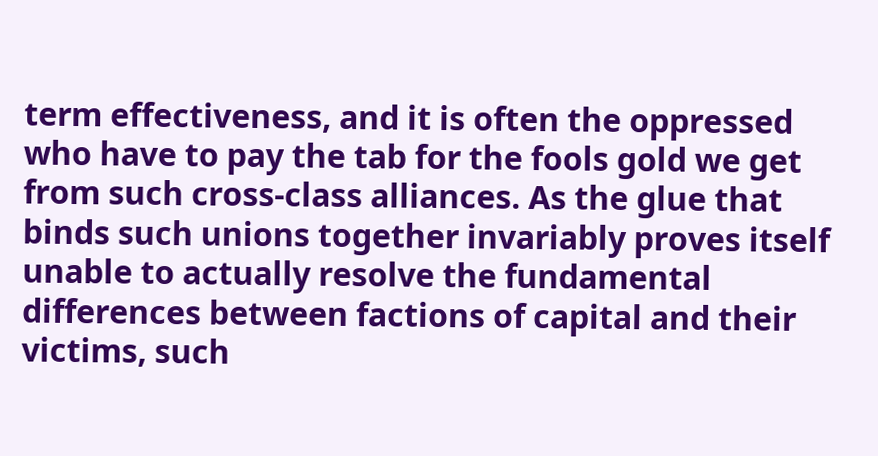term effectiveness, and it is often the oppressed who have to pay the tab for the fools gold we get from such cross-class alliances. As the glue that binds such unions together invariably proves itself unable to actually resolve the fundamental differences between factions of capital and their victims, such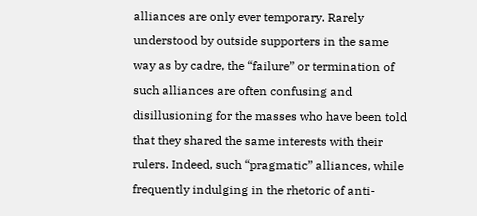alliances are only ever temporary. Rarely understood by outside supporters in the same way as by cadre, the “failure” or termination of such alliances are often confusing and disillusioning for the masses who have been told that they shared the same interests with their rulers. Indeed, such “pragmatic” alliances, while frequently indulging in the rhetoric of anti-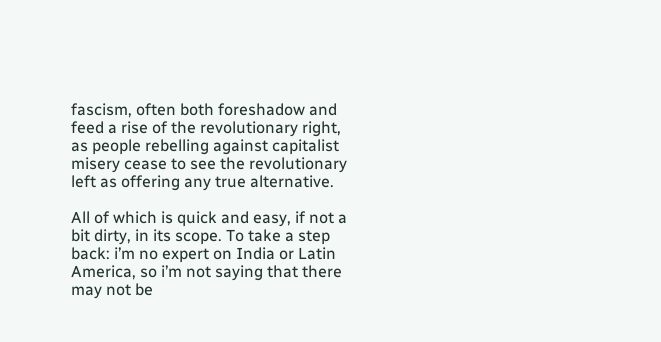fascism, often both foreshadow and feed a rise of the revolutionary right, as people rebelling against capitalist misery cease to see the revolutionary left as offering any true alternative.

All of which is quick and easy, if not a bit dirty, in its scope. To take a step back: i’m no expert on India or Latin America, so i’m not saying that there may not be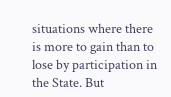situations where there is more to gain than to lose by participation in the State. But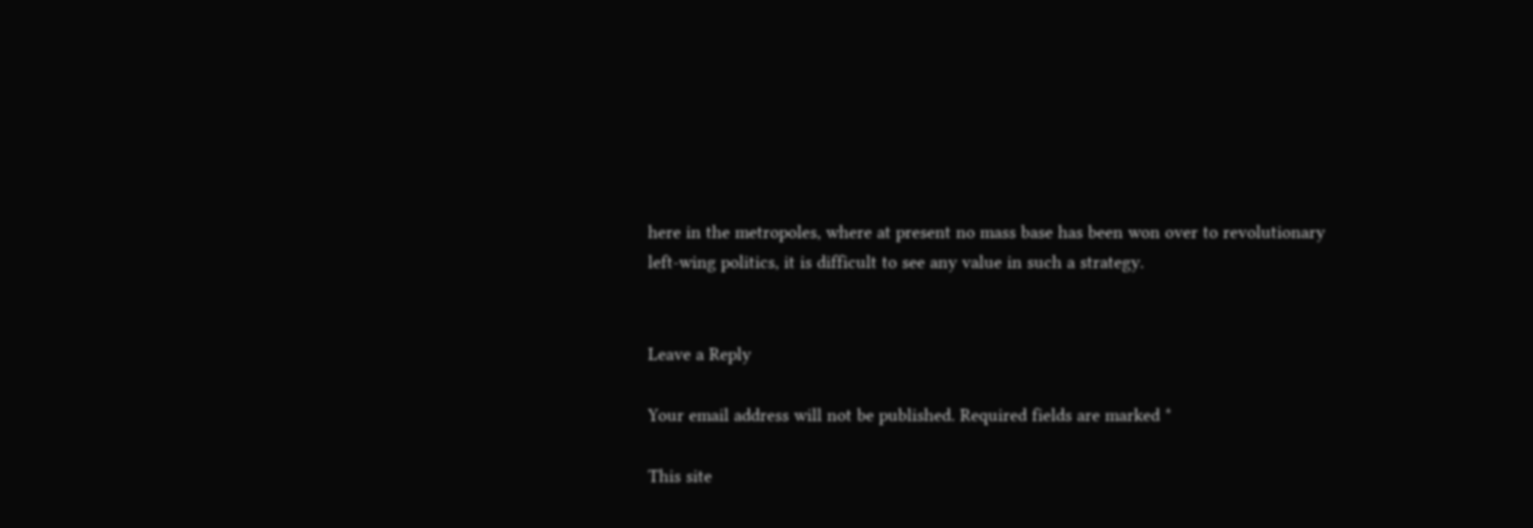here in the metropoles, where at present no mass base has been won over to revolutionary left-wing politics, it is difficult to see any value in such a strategy.


Leave a Reply

Your email address will not be published. Required fields are marked *

This site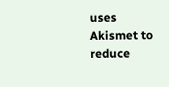uses Akismet to reduce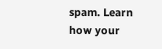spam. Learn how your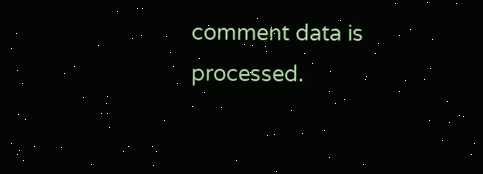comment data is processed.